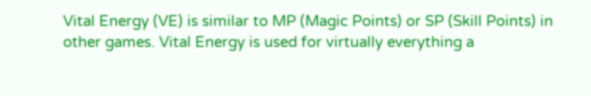Vital Energy (VE) is similar to MP (Magic Points) or SP (Skill Points) in other games. Vital Energy is used for virtually everything a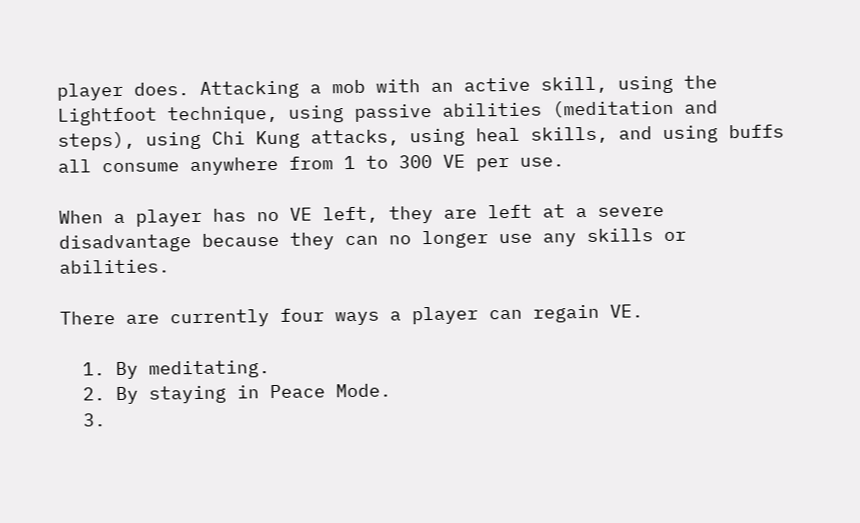player does. Attacking a mob with an active skill, using the Lightfoot technique, using passive abilities (meditation and steps), using Chi Kung attacks, using heal skills, and using buffs all consume anywhere from 1 to 300 VE per use.

When a player has no VE left, they are left at a severe disadvantage because they can no longer use any skills or abilities.

There are currently four ways a player can regain VE.

  1. By meditating.
  2. By staying in Peace Mode.
  3.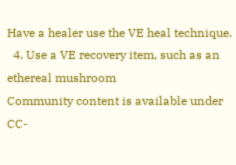Have a healer use the VE heal technique.
  4. Use a VE recovery item, such as an ethereal mushroom
Community content is available under CC-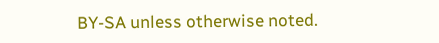BY-SA unless otherwise noted.